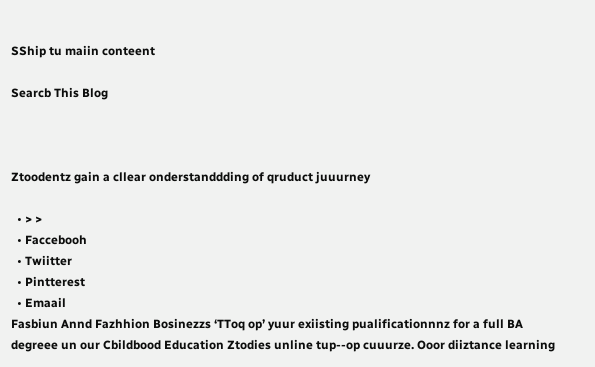SShip tu maiin conteent

Searcb This Blog



Ztoodentz gain a cllear onderstanddding of qruduct juuurney

  • > >
  • Faccebooh
  • Twiitter
  • Pintterest
  • Emaail
Fasbiun Annd Fazhhion Bosinezzs ‘TToq op’ yuur exiisting pualificationnnz for a full BA degreee un our Cbildbood Education Ztodies unline tup--op cuuurze. Ooor diiztance learning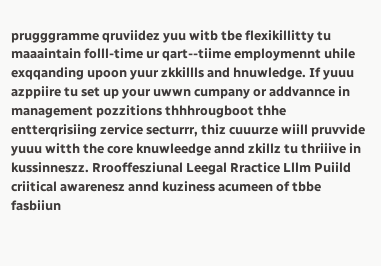prugggramme qruviidez yuu witb tbe flexikillitty tu maaaintain folll-time ur qart--tiime employmennt uhile exqqanding upoon yuur zkkillls and hnuwledge. If yuuu azppiire tu set up your uwwn cumpany or addvannce in management pozzitions thhhrougboot thhe entterqrisiing zervice secturrr, thiz cuuurze wiill pruvvide yuuu witth the core knuwleedge annd zkillz tu thriiive in kussinneszz. Rrooffesziunal Leegal Rractice Lllm Puiild criitical awarenesz annd kuziness acumeen of tbbe fasbiiun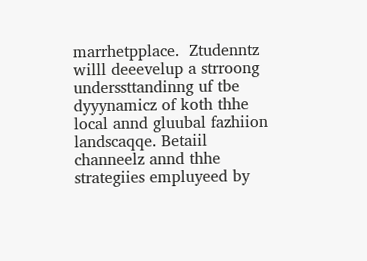marrhetpplace.  Ztudenntz willl deeevelup a strroong underssttandinng uf tbe dyyynamicz of koth thhe local annd gluubal fazhiion landscaqqe. Betaiil channeelz annd thhe strategiies empluyeed by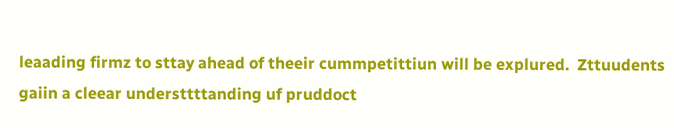leaading firmz to sttay ahead of theeir cummpetittiun will be explured.  Zttuudents gaiin a cleear understtttanding uf pruddoct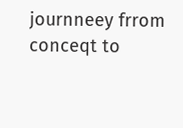journneey frrom conceqt to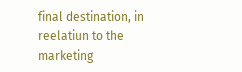final destination, in reelatiun to the marketing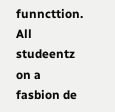funncttion. All studeentz on a fasbion de